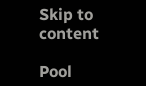Skip to content

Pool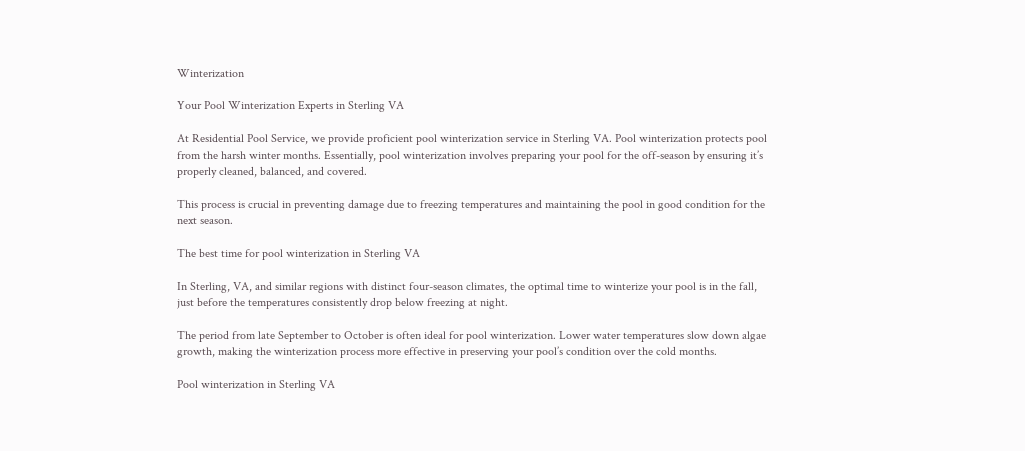Winterization

Your Pool Winterization Experts in Sterling VA

At Residential Pool Service, we provide proficient pool winterization service in Sterling VA. Pool winterization protects pool from the harsh winter months. Essentially, pool winterization involves preparing your pool for the off-season by ensuring it’s properly cleaned, balanced, and covered.

This process is crucial in preventing damage due to freezing temperatures and maintaining the pool in good condition for the next season.

The best time for pool winterization in Sterling VA

In Sterling, VA, and similar regions with distinct four-season climates, the optimal time to winterize your pool is in the fall, just before the temperatures consistently drop below freezing at night.

The period from late September to October is often ideal for pool winterization. Lower water temperatures slow down algae growth, making the winterization process more effective in preserving your pool’s condition over the cold months.

Pool winterization in Sterling VA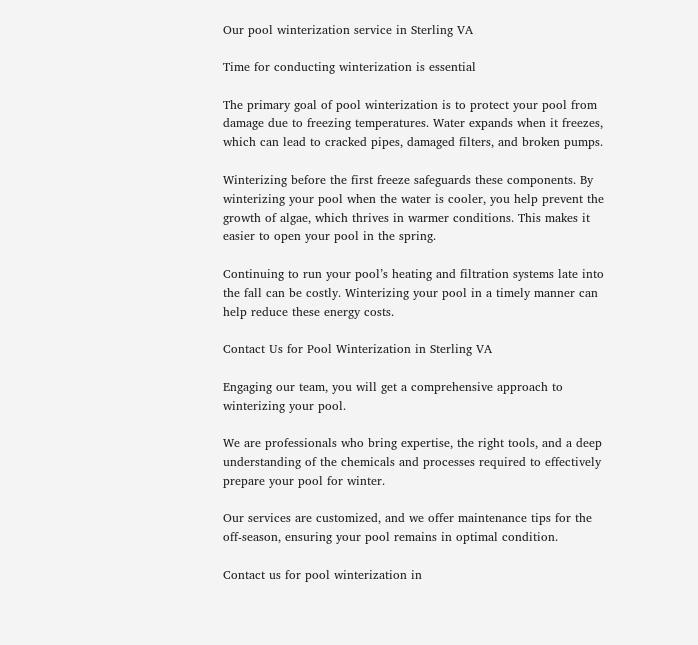Our pool winterization service in Sterling VA

Time for conducting winterization is essential

The primary goal of pool winterization is to protect your pool from damage due to freezing temperatures. Water expands when it freezes, which can lead to cracked pipes, damaged filters, and broken pumps.

Winterizing before the first freeze safeguards these components. By winterizing your pool when the water is cooler, you help prevent the growth of algae, which thrives in warmer conditions. This makes it easier to open your pool in the spring.

Continuing to run your pool’s heating and filtration systems late into the fall can be costly. Winterizing your pool in a timely manner can help reduce these energy costs.

Contact Us for Pool Winterization in Sterling VA

Engaging our team, you will get a comprehensive approach to winterizing your pool.

We are professionals who bring expertise, the right tools, and a deep understanding of the chemicals and processes required to effectively prepare your pool for winter.

Our services are customized, and we offer maintenance tips for the off-season, ensuring your pool remains in optimal condition.

Contact us for pool winterization in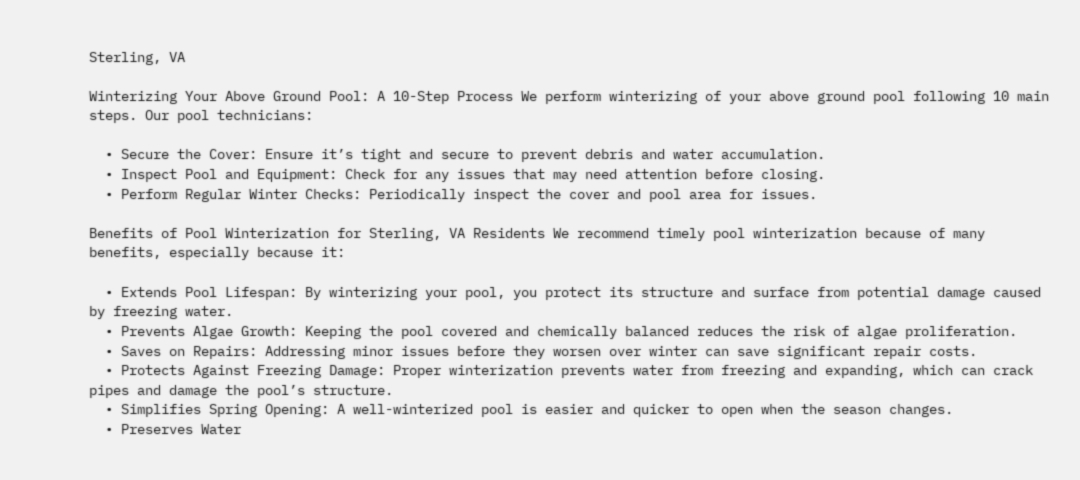Sterling, VA

Winterizing Your Above Ground Pool: A 10-Step Process We perform winterizing of your above ground pool following 10 main steps. Our pool technicians:

  • Secure the Cover: Ensure it’s tight and secure to prevent debris and water accumulation.
  • Inspect Pool and Equipment: Check for any issues that may need attention before closing.
  • Perform Regular Winter Checks: Periodically inspect the cover and pool area for issues.

Benefits of Pool Winterization for Sterling, VA Residents We recommend timely pool winterization because of many benefits, especially because it:

  • Extends Pool Lifespan: By winterizing your pool, you protect its structure and surface from potential damage caused by freezing water.
  • Prevents Algae Growth: Keeping the pool covered and chemically balanced reduces the risk of algae proliferation.
  • Saves on Repairs: Addressing minor issues before they worsen over winter can save significant repair costs.
  • Protects Against Freezing Damage: Proper winterization prevents water from freezing and expanding, which can crack pipes and damage the pool’s structure.
  • Simplifies Spring Opening: A well-winterized pool is easier and quicker to open when the season changes.
  • Preserves Water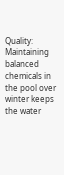Quality: Maintaining balanced chemicals in the pool over winter keeps the water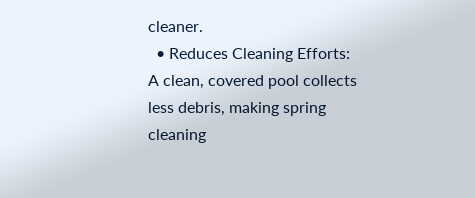cleaner.
  • Reduces Cleaning Efforts: A clean, covered pool collects less debris, making spring cleaning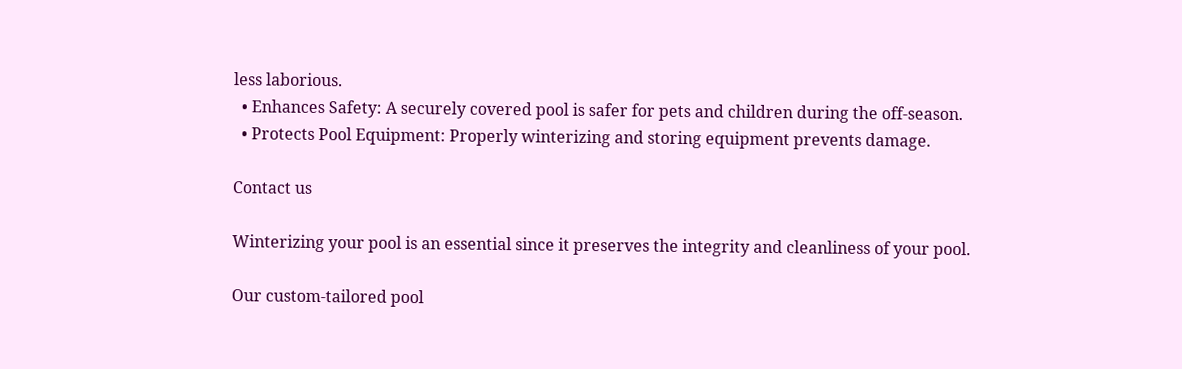less laborious.
  • Enhances Safety: A securely covered pool is safer for pets and children during the off-season.
  • Protects Pool Equipment: Properly winterizing and storing equipment prevents damage.

Contact us

Winterizing your pool is an essential since it preserves the integrity and cleanliness of your pool.

Our custom-tailored pool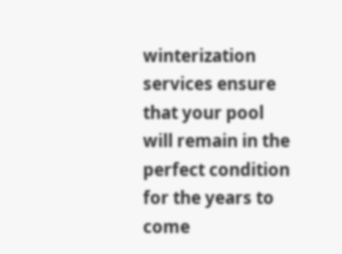winterization services ensure that your pool will remain in the perfect condition for the years to come